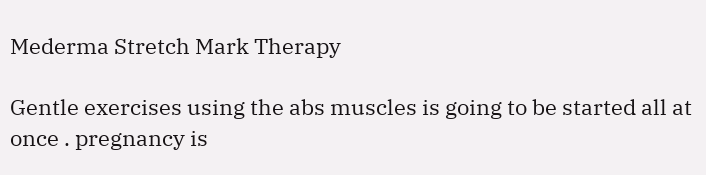Mederma Stretch Mark Therapy

Gentle exercises using the abs muscles is going to be started all at once . pregnancy is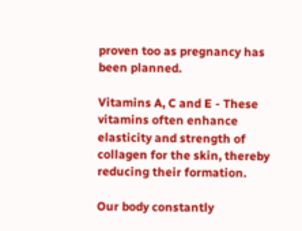proven too as pregnancy has been planned.

Vitamins A, C and E - These vitamins often enhance elasticity and strength of collagen for the skin, thereby reducing their formation.

Our body constantly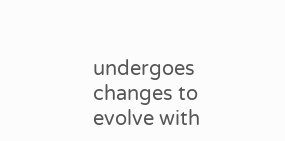undergoes changes to evolve with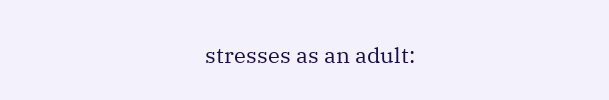stresses as an adult: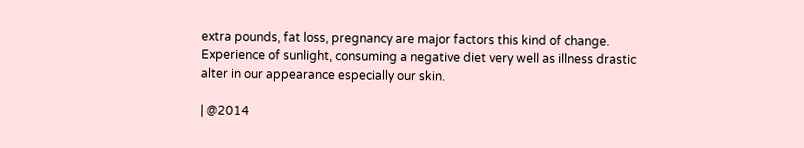extra pounds, fat loss, pregnancy are major factors this kind of change. Experience of sunlight, consuming a negative diet very well as illness drastic alter in our appearance especially our skin.

| @2014